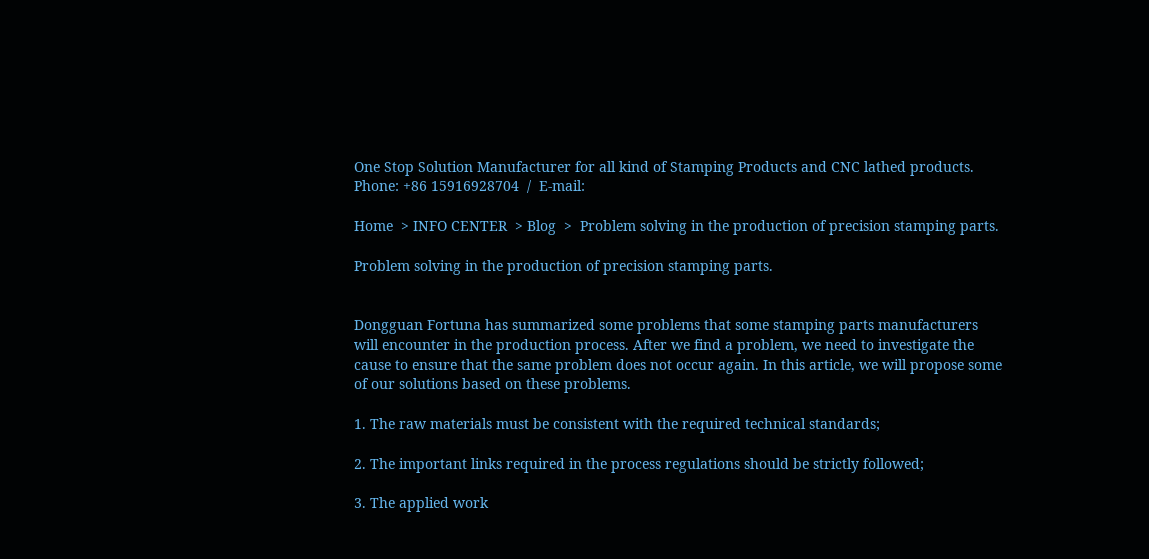One Stop Solution Manufacturer for all kind of Stamping Products and CNC lathed products.     Phone: +86 15916928704  /  E-mail:

Home  > INFO CENTER  > Blog  >  Problem solving in the production of precision stamping parts.

Problem solving in the production of precision stamping parts.


Dongguan Fortuna has summarized some problems that some stamping parts manufacturers will encounter in the production process. After we find a problem, we need to investigate the cause to ensure that the same problem does not occur again. In this article, we will propose some of our solutions based on these problems.

1. The raw materials must be consistent with the required technical standards;

2. The important links required in the process regulations should be strictly followed;

3. The applied work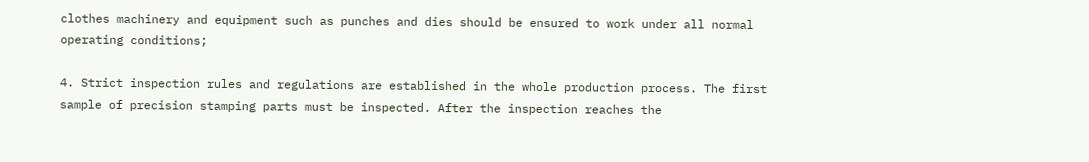clothes machinery and equipment such as punches and dies should be ensured to work under all normal operating conditions;

4. Strict inspection rules and regulations are established in the whole production process. The first sample of precision stamping parts must be inspected. After the inspection reaches the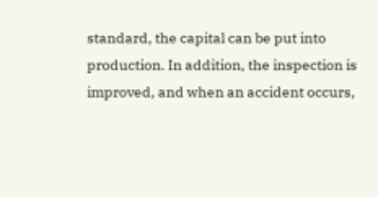standard, the capital can be put into production. In addition, the inspection is improved, and when an accident occurs,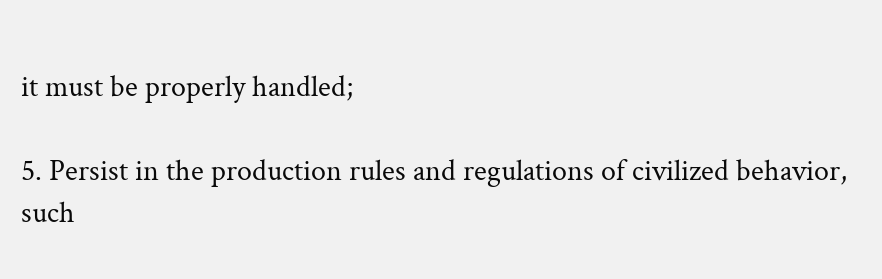it must be properly handled;

5. Persist in the production rules and regulations of civilized behavior, such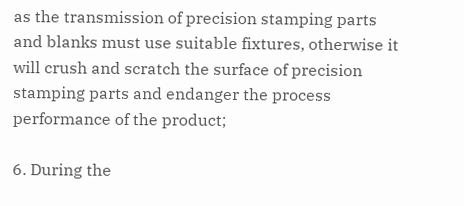as the transmission of precision stamping parts and blanks must use suitable fixtures, otherwise it will crush and scratch the surface of precision stamping parts and endanger the process performance of the product;

6. During the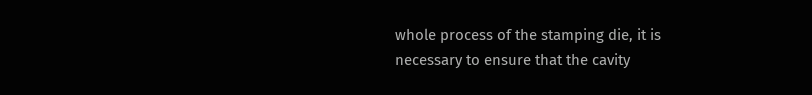whole process of the stamping die, it is necessary to ensure that the cavity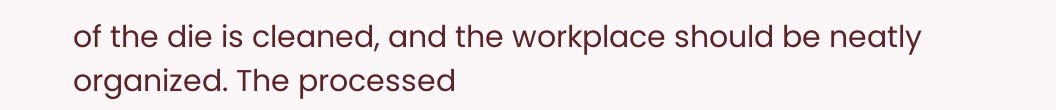of the die is cleaned, and the workplace should be neatly organized. The processed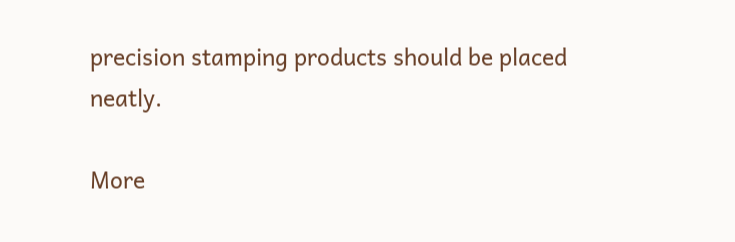precision stamping products should be placed neatly.

More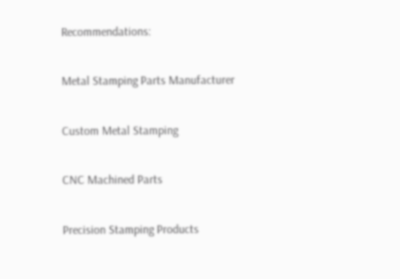Recommendations:

Metal Stamping Parts Manufacturer

Custom Metal Stamping

CNC Machined Parts

Precision Stamping Products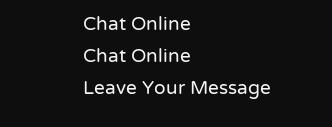Chat Online
Chat Online
Leave Your Message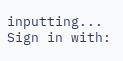inputting...
Sign in with: